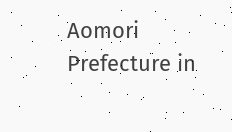Aomori Prefecture in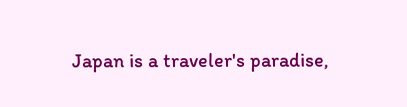Japan is a traveler's paradise,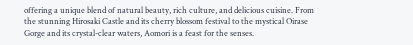offering a unique blend of natural beauty, rich culture, and delicious cuisine. From the stunning Hirosaki Castle and its cherry blossom festival to the mystical Oirase Gorge and its crystal-clear waters, Aomori is a feast for the senses.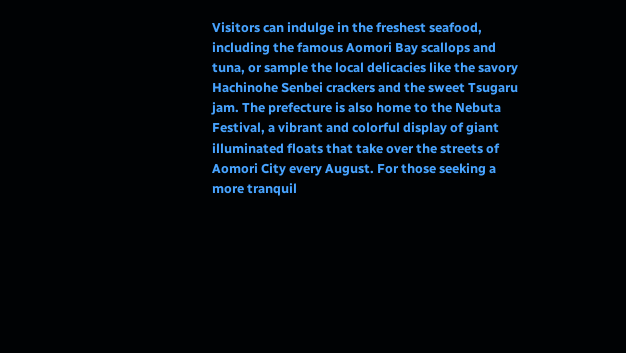Visitors can indulge in the freshest seafood, including the famous Aomori Bay scallops and tuna, or sample the local delicacies like the savory Hachinohe Senbei crackers and the sweet Tsugaru jam. The prefecture is also home to the Nebuta Festival, a vibrant and colorful display of giant illuminated floats that take over the streets of Aomori City every August. For those seeking a more tranquil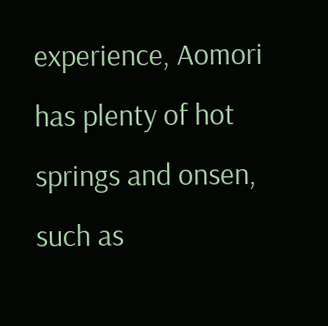experience, Aomori has plenty of hot springs and onsen, such as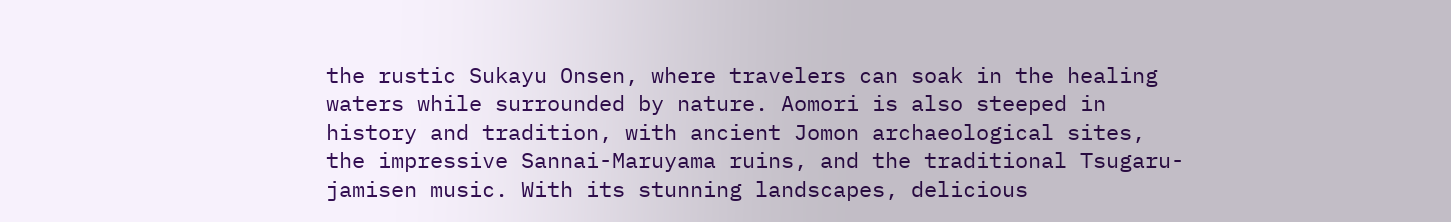the rustic Sukayu Onsen, where travelers can soak in the healing waters while surrounded by nature. Aomori is also steeped in history and tradition, with ancient Jomon archaeological sites, the impressive Sannai-Maruyama ruins, and the traditional Tsugaru-jamisen music. With its stunning landscapes, delicious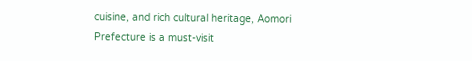cuisine, and rich cultural heritage, Aomori Prefecture is a must-visit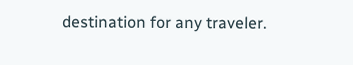destination for any traveler.